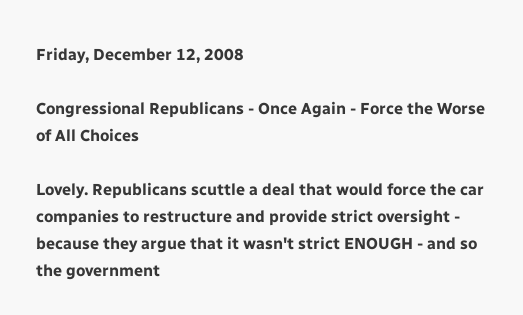Friday, December 12, 2008

Congressional Republicans - Once Again - Force the Worse of All Choices

Lovely. Republicans scuttle a deal that would force the car companies to restructure and provide strict oversight - because they argue that it wasn't strict ENOUGH - and so the government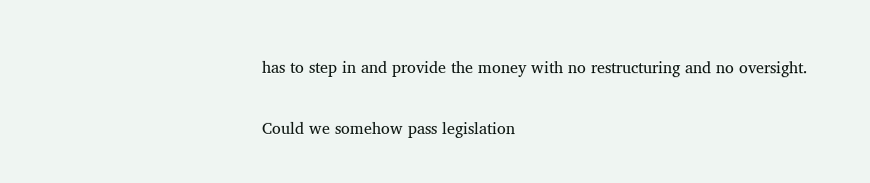has to step in and provide the money with no restructuring and no oversight.

Could we somehow pass legislation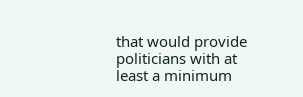that would provide politicians with at least a minimum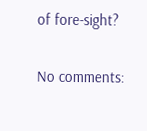of fore-sight?

No comments: